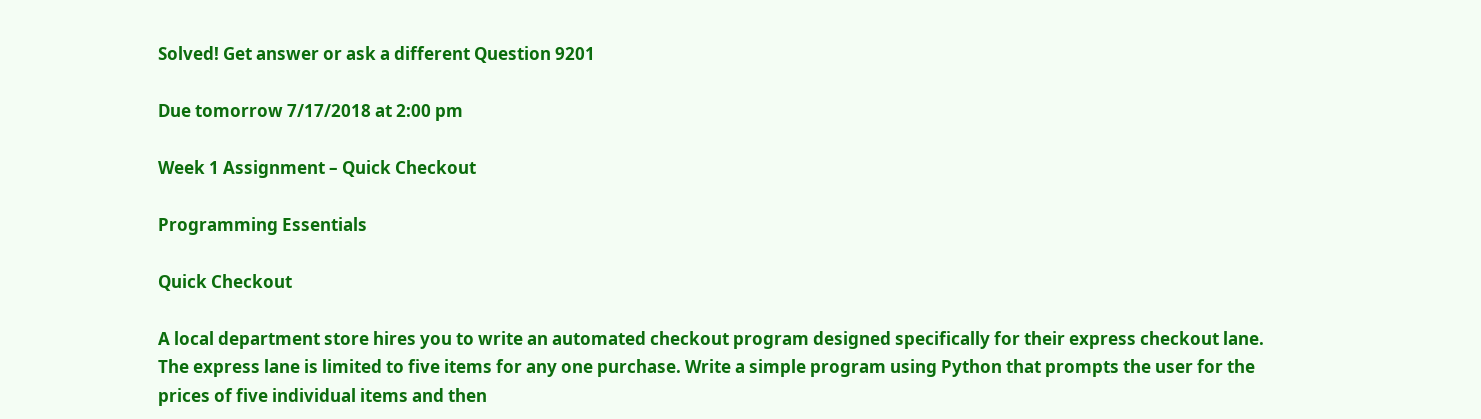Solved! Get answer or ask a different Question 9201

Due tomorrow 7/17/2018 at 2:00 pm

Week 1 Assignment – Quick Checkout

Programming Essentials

Quick Checkout

A local department store hires you to write an automated checkout program designed specifically for their express checkout lane. The express lane is limited to five items for any one purchase. Write a simple program using Python that prompts the user for the prices of five individual items and then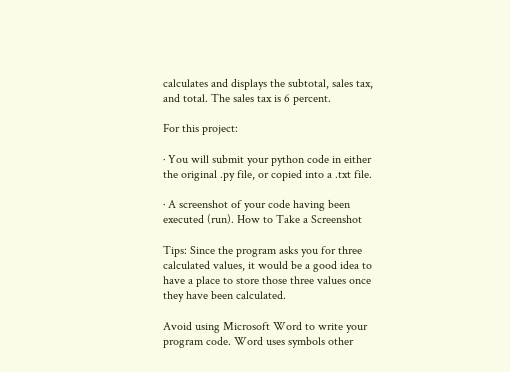calculates and displays the subtotal, sales tax, and total. The sales tax is 6 percent.

For this project:

· You will submit your python code in either the original .py file, or copied into a .txt file.

· A screenshot of your code having been executed (run). How to Take a Screenshot

Tips: Since the program asks you for three calculated values, it would be a good idea to have a place to store those three values once they have been calculated.

Avoid using Microsoft Word to write your program code. Word uses symbols other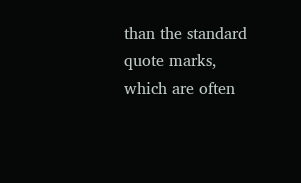than the standard quote marks, which are often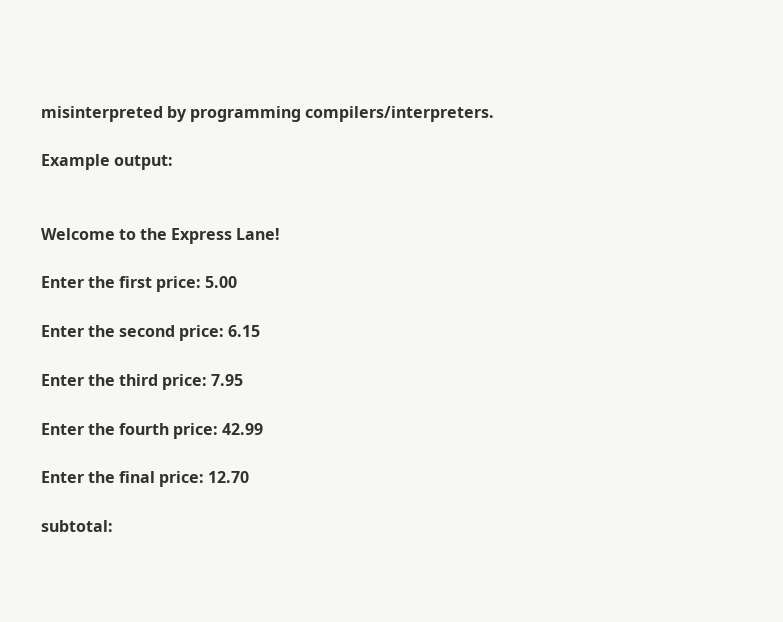misinterpreted by programming compilers/interpreters.

Example output:


Welcome to the Express Lane!

Enter the first price: 5.00

Enter the second price: 6.15

Enter the third price: 7.95

Enter the fourth price: 42.99

Enter the final price: 12.70

subtotal: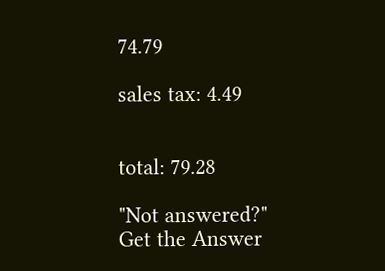74.79

sales tax: 4.49


total: 79.28

"Not answered?"
Get the Answer